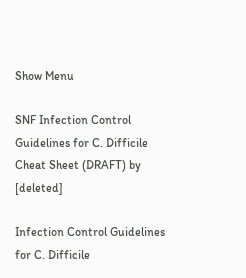Show Menu

SNF Infection Control Guidelines for C. Difficile Cheat Sheet (DRAFT) by [deleted]

Infection Control Guidelines for C. Difficile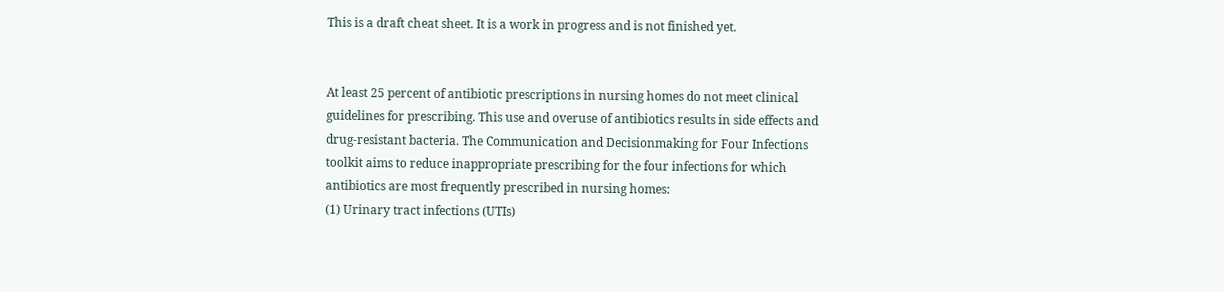This is a draft cheat sheet. It is a work in progress and is not finished yet.


At least 25 percent of antibiotic prescriptions in nursing homes do not meet clinical guidelines for prescribing. This use and overuse of antibiotics results in side effects and drug-resistant bacteria. The Communication and Decisionmaking for Four Infections toolkit aims to reduce inappropriate prescribing for the four infections for which antibiotics are most frequently prescribed in nursing homes:
(1) Urinary tract infections (UTIs)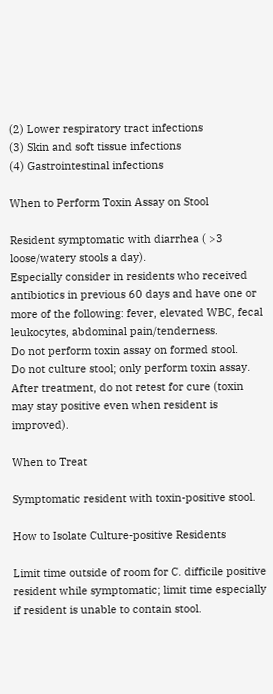(2) Lower respiratory tract infections
(3) Skin and soft tissue infections
(4) Gastrointestinal infections

When to Perform Toxin Assay on Stool

Resident symptomatic with diarrhea ( >3 loose/watery stools a day).
Especially consider in residents who received antibiotics in previous 60 days and have one or more of the following: fever, elevated WBC, fecal leukocytes, abdominal pain/tenderness.
Do not perform toxin assay on formed stool.
Do not culture stool; only perform toxin assay.
After treatment, do not retest for cure (toxin may stay positive even when resident is improved).

When to Treat

Symptomatic resident with toxin-positive stool.

How to Isolate Culture-positive Residents

Limit time outside of room for C. difficile positive resident while symptomatic; limit time especially if resident is unable to contain stool.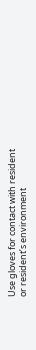Use gloves for contact with resident or resident’s environment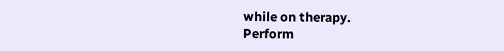while on therapy.
Perform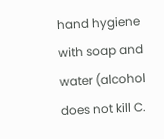hand hygiene with soap and water (alcohol does not kill C.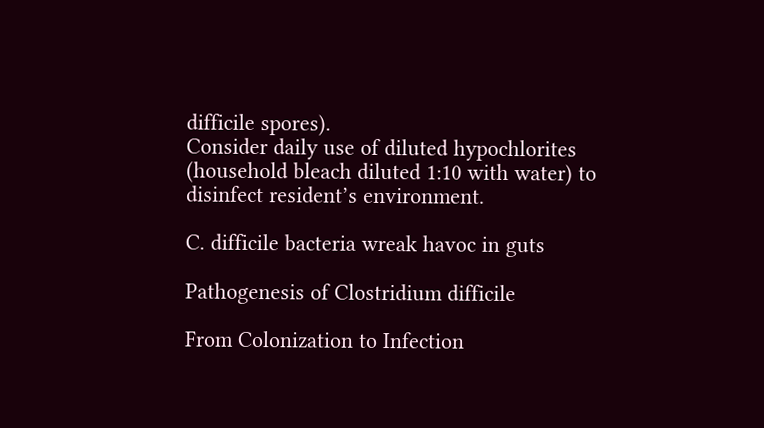difficile spores).
Consider daily use of diluted hypochlorites (household bleach diluted 1:10 with water) to disinfect resident’s environment.

C. difficile bacteria wreak havoc in guts

Pathogenesis of Clostridium difficile

From Colonization to Infection